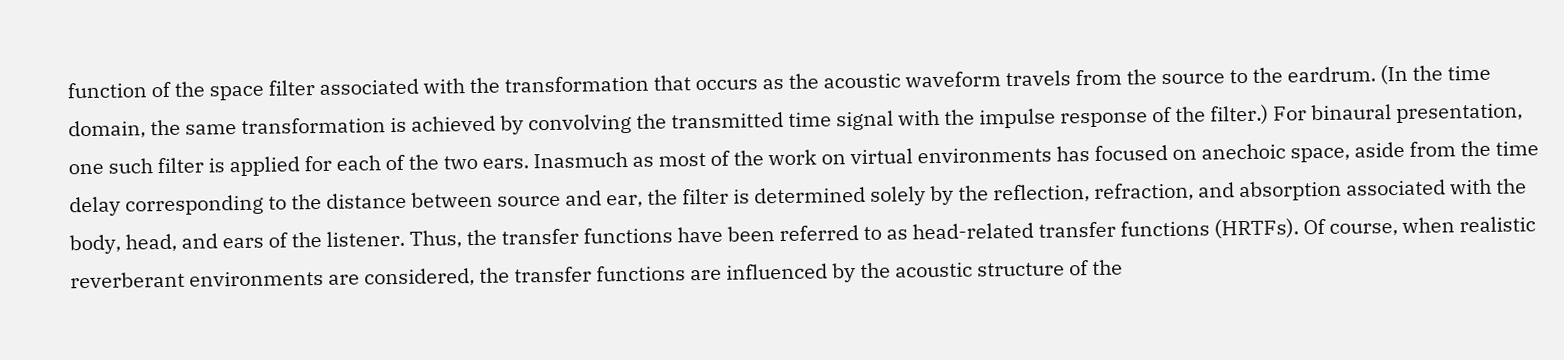function of the space filter associated with the transformation that occurs as the acoustic waveform travels from the source to the eardrum. (In the time domain, the same transformation is achieved by convolving the transmitted time signal with the impulse response of the filter.) For binaural presentation, one such filter is applied for each of the two ears. Inasmuch as most of the work on virtual environments has focused on anechoic space, aside from the time delay corresponding to the distance between source and ear, the filter is determined solely by the reflection, refraction, and absorption associated with the body, head, and ears of the listener. Thus, the transfer functions have been referred to as head-related transfer functions (HRTFs). Of course, when realistic reverberant environments are considered, the transfer functions are influenced by the acoustic structure of the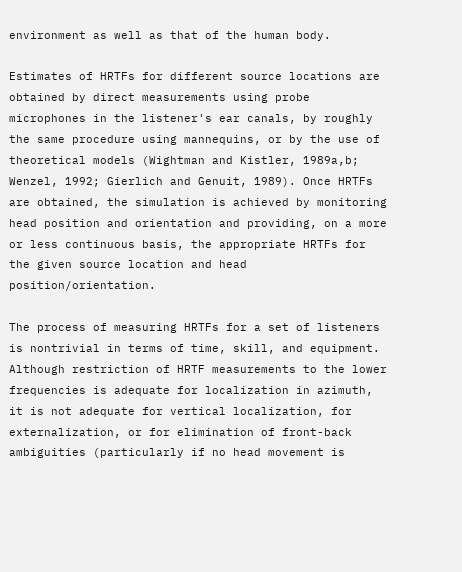environment as well as that of the human body.

Estimates of HRTFs for different source locations are obtained by direct measurements using probe microphones in the listener's ear canals, by roughly the same procedure using mannequins, or by the use of theoretical models (Wightman and Kistler, 1989a,b; Wenzel, 1992; Gierlich and Genuit, 1989). Once HRTFs are obtained, the simulation is achieved by monitoring head position and orientation and providing, on a more or less continuous basis, the appropriate HRTFs for the given source location and head position/orientation.

The process of measuring HRTFs for a set of listeners is nontrivial in terms of time, skill, and equipment. Although restriction of HRTF measurements to the lower frequencies is adequate for localization in azimuth, it is not adequate for vertical localization, for externalization, or for elimination of front-back ambiguities (particularly if no head movement is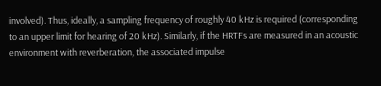involved). Thus, ideally, a sampling frequency of roughly 40 kHz is required (corresponding to an upper limit for hearing of 20 kHz). Similarly, if the HRTFs are measured in an acoustic environment with reverberation, the associated impulse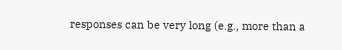responses can be very long (e.g., more than a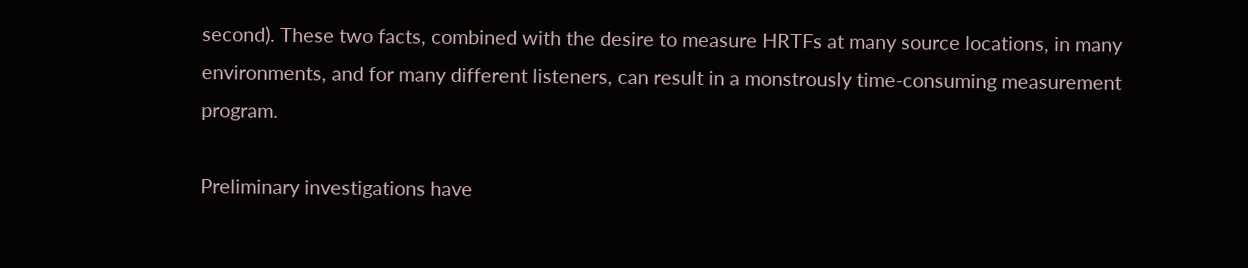second). These two facts, combined with the desire to measure HRTFs at many source locations, in many environments, and for many different listeners, can result in a monstrously time-consuming measurement program.

Preliminary investigations have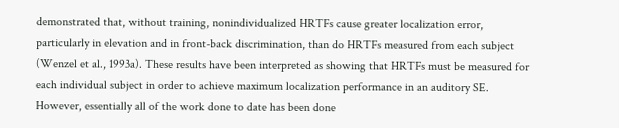demonstrated that, without training, nonindividualized HRTFs cause greater localization error, particularly in elevation and in front-back discrimination, than do HRTFs measured from each subject (Wenzel et al., 1993a). These results have been interpreted as showing that HRTFs must be measured for each individual subject in order to achieve maximum localization performance in an auditory SE. However, essentially all of the work done to date has been done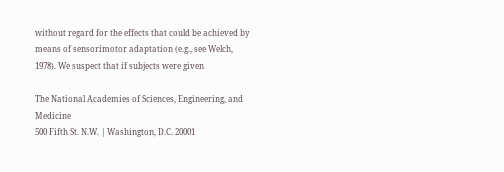without regard for the effects that could be achieved by means of sensorimotor adaptation (e.g., see Welch, 1978). We suspect that if subjects were given

The National Academies of Sciences, Engineering, and Medicine
500 Fifth St. N.W. | Washington, D.C. 20001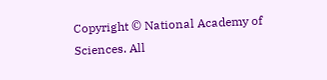Copyright © National Academy of Sciences. All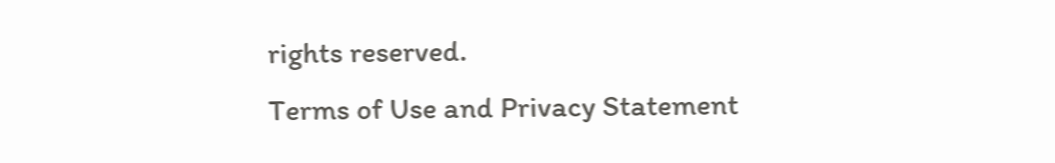rights reserved.
Terms of Use and Privacy Statement